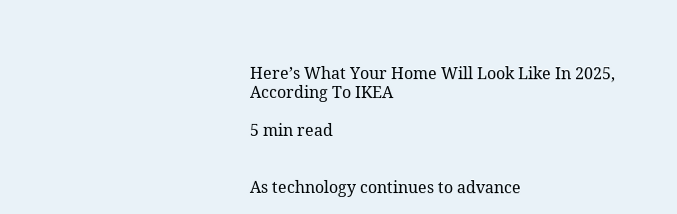Here’s What Your Home Will Look Like In 2025, According To IKEA

5 min read


As technology continues to advance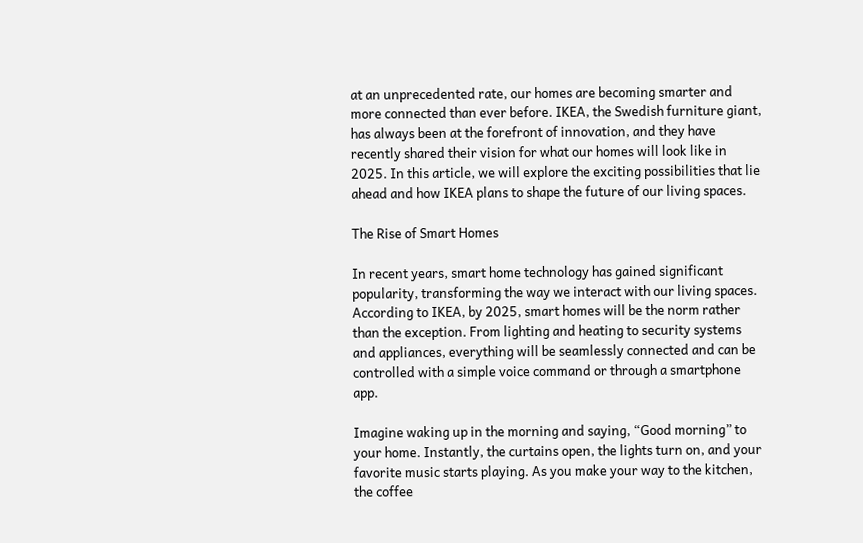at an unprecedented rate, our homes are becoming smarter and more connected than ever before. IKEA, the Swedish furniture giant, has always been at the forefront of innovation, and they have recently shared their vision for what our homes will look like in 2025. In this article, we will explore the exciting possibilities that lie ahead and how IKEA plans to shape the future of our living spaces.

The Rise of Smart Homes

In recent years, smart home technology has gained significant popularity, transforming the way we interact with our living spaces. According to IKEA, by 2025, smart homes will be the norm rather than the exception. From lighting and heating to security systems and appliances, everything will be seamlessly connected and can be controlled with a simple voice command or through a smartphone app.

Imagine waking up in the morning and saying, “Good morning” to your home. Instantly, the curtains open, the lights turn on, and your favorite music starts playing. As you make your way to the kitchen, the coffee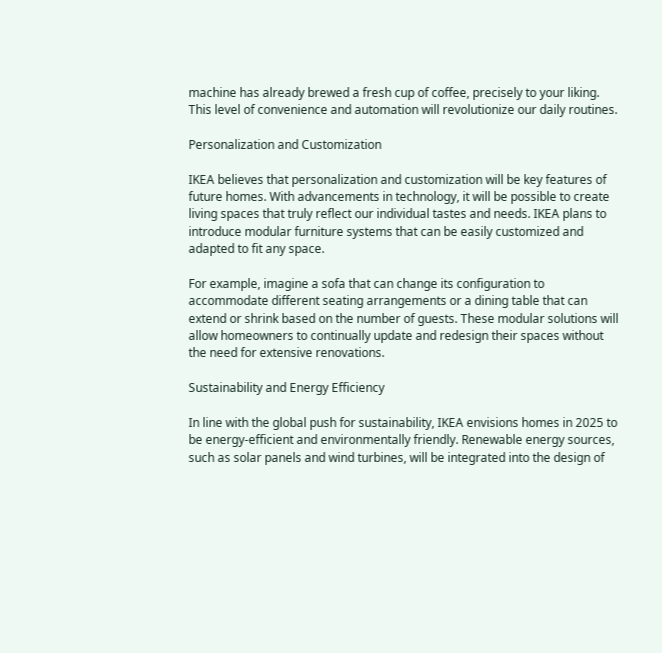machine has already brewed a fresh cup of coffee, precisely to your liking. This level of convenience and automation will revolutionize our daily routines.

Personalization and Customization

IKEA believes that personalization and customization will be key features of future homes. With advancements in technology, it will be possible to create living spaces that truly reflect our individual tastes and needs. IKEA plans to introduce modular furniture systems that can be easily customized and adapted to fit any space.

For example, imagine a sofa that can change its configuration to accommodate different seating arrangements or a dining table that can extend or shrink based on the number of guests. These modular solutions will allow homeowners to continually update and redesign their spaces without the need for extensive renovations.

Sustainability and Energy Efficiency

In line with the global push for sustainability, IKEA envisions homes in 2025 to be energy-efficient and environmentally friendly. Renewable energy sources, such as solar panels and wind turbines, will be integrated into the design of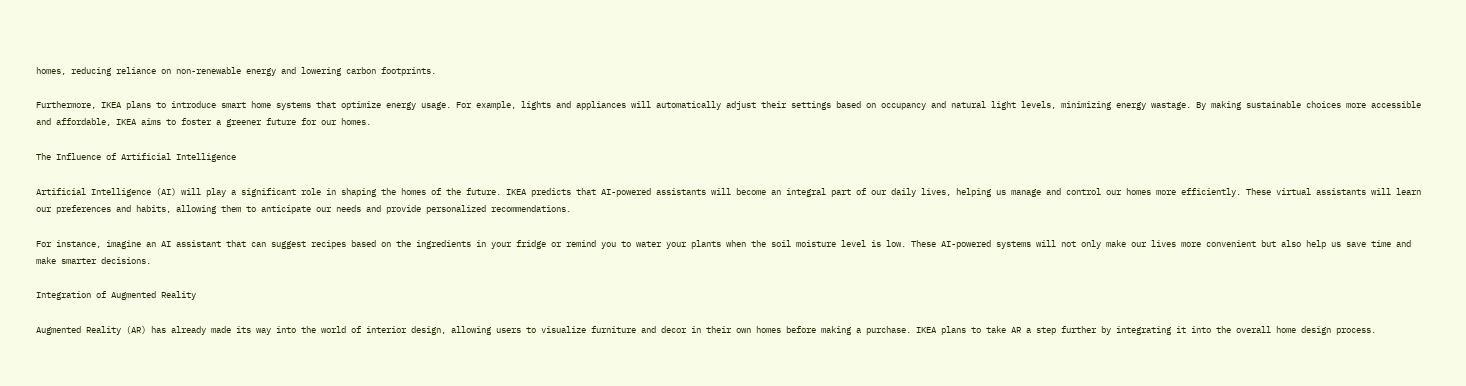homes, reducing reliance on non-renewable energy and lowering carbon footprints.

Furthermore, IKEA plans to introduce smart home systems that optimize energy usage. For example, lights and appliances will automatically adjust their settings based on occupancy and natural light levels, minimizing energy wastage. By making sustainable choices more accessible and affordable, IKEA aims to foster a greener future for our homes.

The Influence of Artificial Intelligence

Artificial Intelligence (AI) will play a significant role in shaping the homes of the future. IKEA predicts that AI-powered assistants will become an integral part of our daily lives, helping us manage and control our homes more efficiently. These virtual assistants will learn our preferences and habits, allowing them to anticipate our needs and provide personalized recommendations.

For instance, imagine an AI assistant that can suggest recipes based on the ingredients in your fridge or remind you to water your plants when the soil moisture level is low. These AI-powered systems will not only make our lives more convenient but also help us save time and make smarter decisions.

Integration of Augmented Reality

Augmented Reality (AR) has already made its way into the world of interior design, allowing users to visualize furniture and decor in their own homes before making a purchase. IKEA plans to take AR a step further by integrating it into the overall home design process.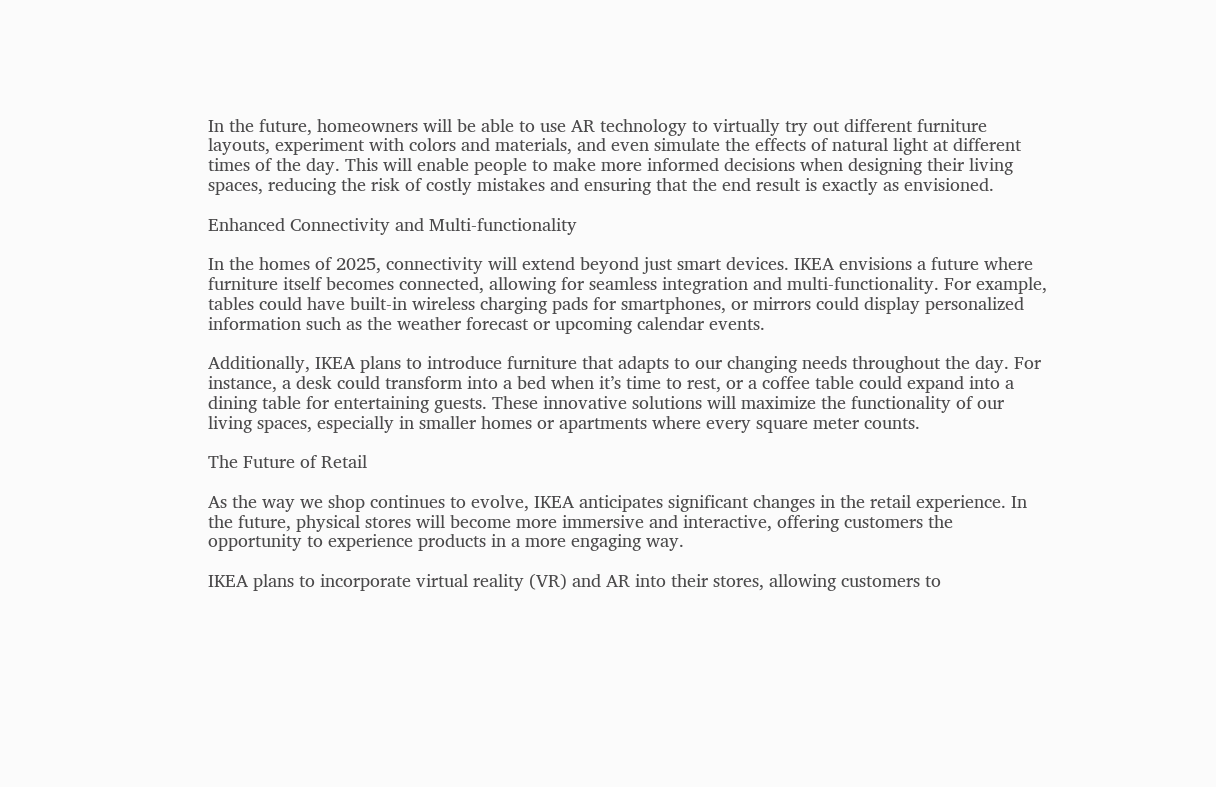In the future, homeowners will be able to use AR technology to virtually try out different furniture layouts, experiment with colors and materials, and even simulate the effects of natural light at different times of the day. This will enable people to make more informed decisions when designing their living spaces, reducing the risk of costly mistakes and ensuring that the end result is exactly as envisioned.

Enhanced Connectivity and Multi-functionality

In the homes of 2025, connectivity will extend beyond just smart devices. IKEA envisions a future where furniture itself becomes connected, allowing for seamless integration and multi-functionality. For example, tables could have built-in wireless charging pads for smartphones, or mirrors could display personalized information such as the weather forecast or upcoming calendar events.

Additionally, IKEA plans to introduce furniture that adapts to our changing needs throughout the day. For instance, a desk could transform into a bed when it’s time to rest, or a coffee table could expand into a dining table for entertaining guests. These innovative solutions will maximize the functionality of our living spaces, especially in smaller homes or apartments where every square meter counts.

The Future of Retail

As the way we shop continues to evolve, IKEA anticipates significant changes in the retail experience. In the future, physical stores will become more immersive and interactive, offering customers the opportunity to experience products in a more engaging way.

IKEA plans to incorporate virtual reality (VR) and AR into their stores, allowing customers to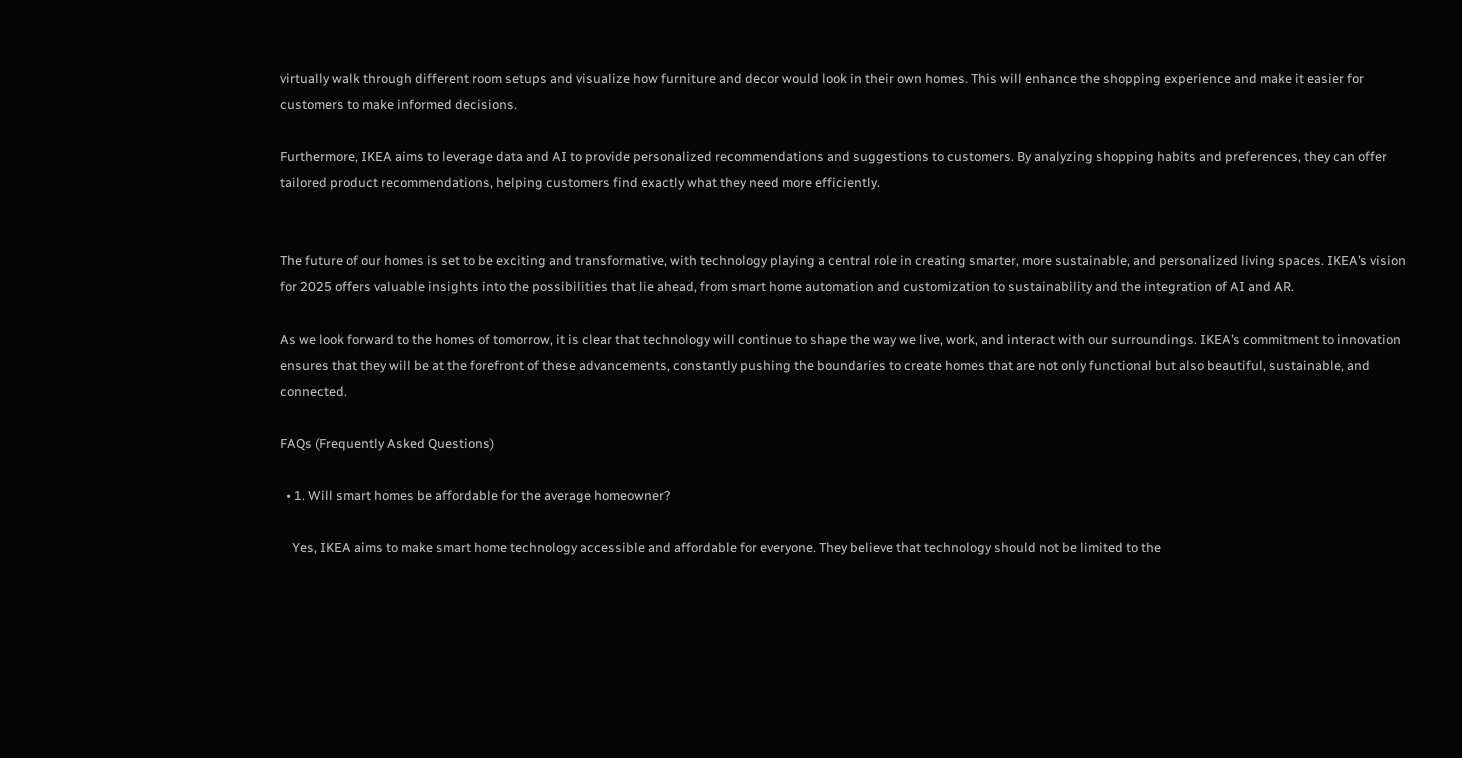virtually walk through different room setups and visualize how furniture and decor would look in their own homes. This will enhance the shopping experience and make it easier for customers to make informed decisions.

Furthermore, IKEA aims to leverage data and AI to provide personalized recommendations and suggestions to customers. By analyzing shopping habits and preferences, they can offer tailored product recommendations, helping customers find exactly what they need more efficiently.


The future of our homes is set to be exciting and transformative, with technology playing a central role in creating smarter, more sustainable, and personalized living spaces. IKEA’s vision for 2025 offers valuable insights into the possibilities that lie ahead, from smart home automation and customization to sustainability and the integration of AI and AR.

As we look forward to the homes of tomorrow, it is clear that technology will continue to shape the way we live, work, and interact with our surroundings. IKEA’s commitment to innovation ensures that they will be at the forefront of these advancements, constantly pushing the boundaries to create homes that are not only functional but also beautiful, sustainable, and connected.

FAQs (Frequently Asked Questions)

  • 1. Will smart homes be affordable for the average homeowner?

    Yes, IKEA aims to make smart home technology accessible and affordable for everyone. They believe that technology should not be limited to the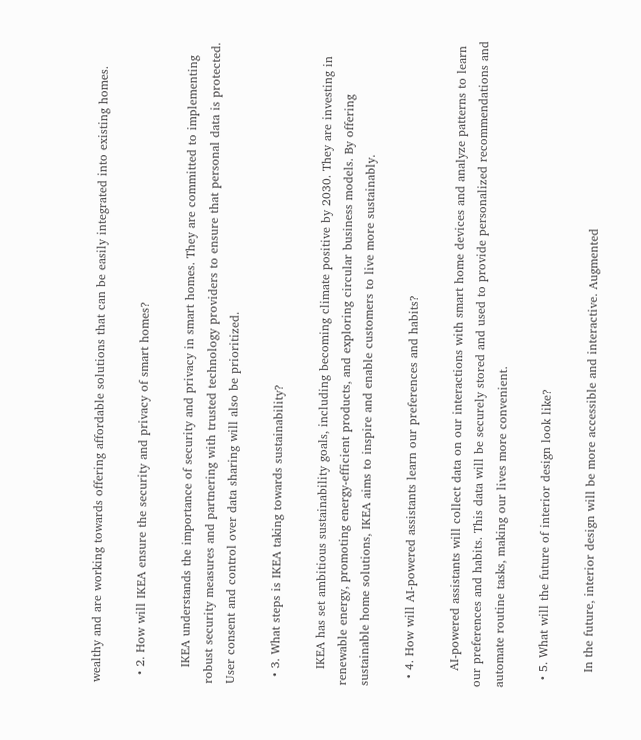wealthy and are working towards offering affordable solutions that can be easily integrated into existing homes.

  • 2. How will IKEA ensure the security and privacy of smart homes?

    IKEA understands the importance of security and privacy in smart homes. They are committed to implementing robust security measures and partnering with trusted technology providers to ensure that personal data is protected. User consent and control over data sharing will also be prioritized.

  • 3. What steps is IKEA taking towards sustainability?

    IKEA has set ambitious sustainability goals, including becoming climate positive by 2030. They are investing in renewable energy, promoting energy-efficient products, and exploring circular business models. By offering sustainable home solutions, IKEA aims to inspire and enable customers to live more sustainably.

  • 4. How will AI-powered assistants learn our preferences and habits?

    AI-powered assistants will collect data on our interactions with smart home devices and analyze patterns to learn our preferences and habits. This data will be securely stored and used to provide personalized recommendations and automate routine tasks, making our lives more convenient.

  • 5. What will the future of interior design look like?

    In the future, interior design will be more accessible and interactive. Augmented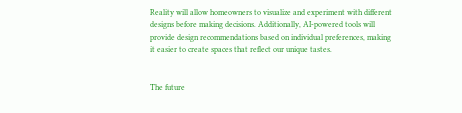Reality will allow homeowners to visualize and experiment with different designs before making decisions. Additionally, AI-powered tools will provide design recommendations based on individual preferences, making it easier to create spaces that reflect our unique tastes.


The future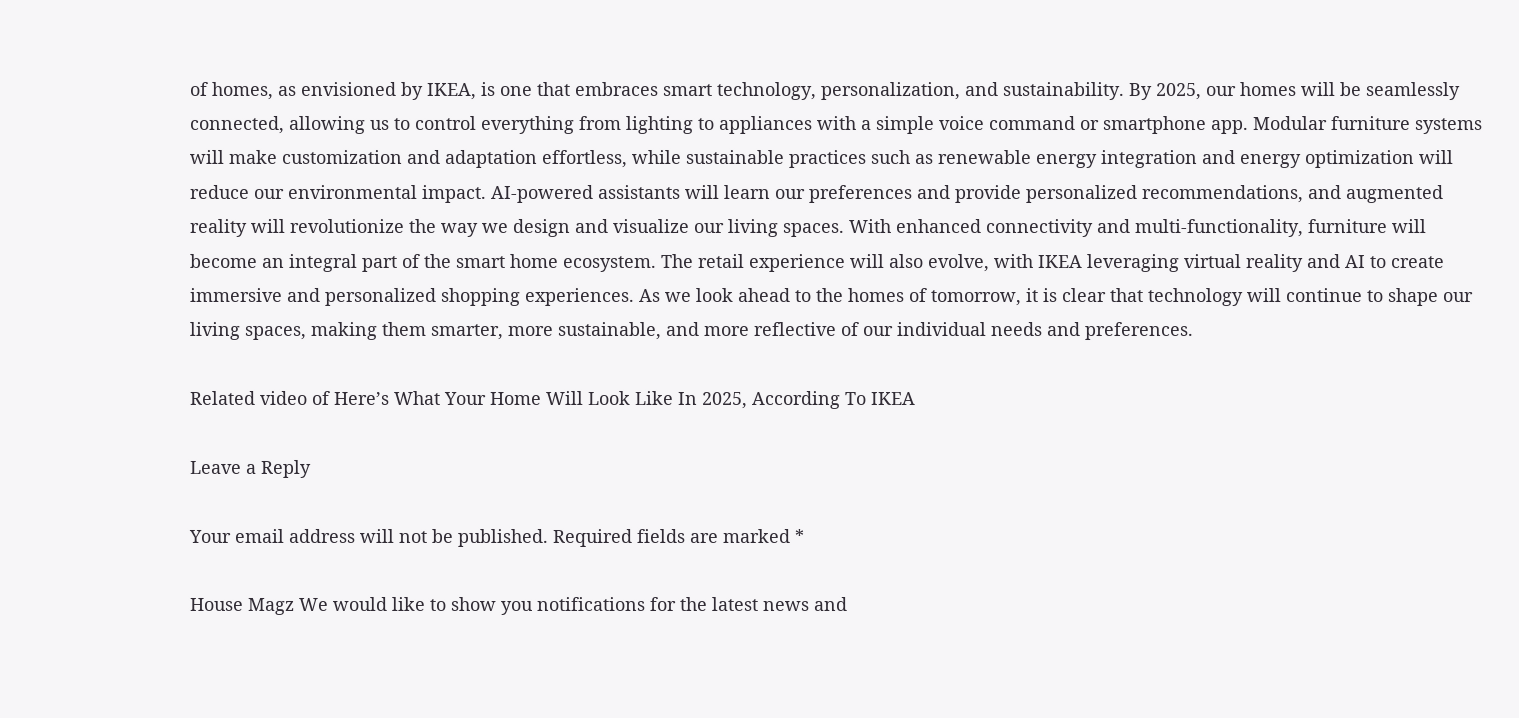of homes, as envisioned by IKEA, is one that embraces smart technology, personalization, and sustainability. By 2025, our homes will be seamlessly connected, allowing us to control everything from lighting to appliances with a simple voice command or smartphone app. Modular furniture systems will make customization and adaptation effortless, while sustainable practices such as renewable energy integration and energy optimization will reduce our environmental impact. AI-powered assistants will learn our preferences and provide personalized recommendations, and augmented reality will revolutionize the way we design and visualize our living spaces. With enhanced connectivity and multi-functionality, furniture will become an integral part of the smart home ecosystem. The retail experience will also evolve, with IKEA leveraging virtual reality and AI to create immersive and personalized shopping experiences. As we look ahead to the homes of tomorrow, it is clear that technology will continue to shape our living spaces, making them smarter, more sustainable, and more reflective of our individual needs and preferences.

Related video of Here’s What Your Home Will Look Like In 2025, According To IKEA

Leave a Reply

Your email address will not be published. Required fields are marked *

House Magz We would like to show you notifications for the latest news and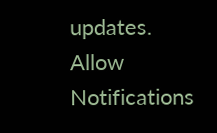updates.
Allow Notifications